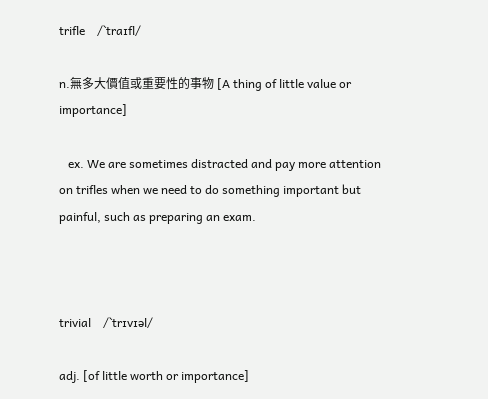trifle    /ˋtraɪfl/

n.無多大價值或重要性的事物 [A thing of little value or importance]

   ex. We are sometimes distracted and pay more attention on trifles when we need to do something important but painful, such as preparing an exam.



trivial    /ˋtrɪvɪəl/

adj. [of little worth or importance]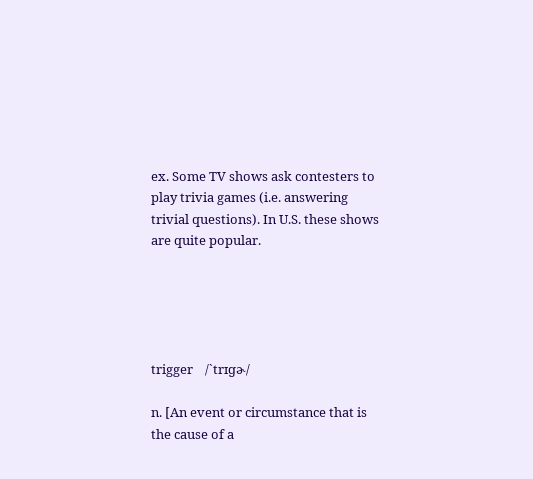ex. Some TV shows ask contesters to play trivia games (i.e. answering trivial questions). In U.S. these shows are quite popular.





trigger    /ˋtrɪɡɚ/

n. [An event or circumstance that is the cause of a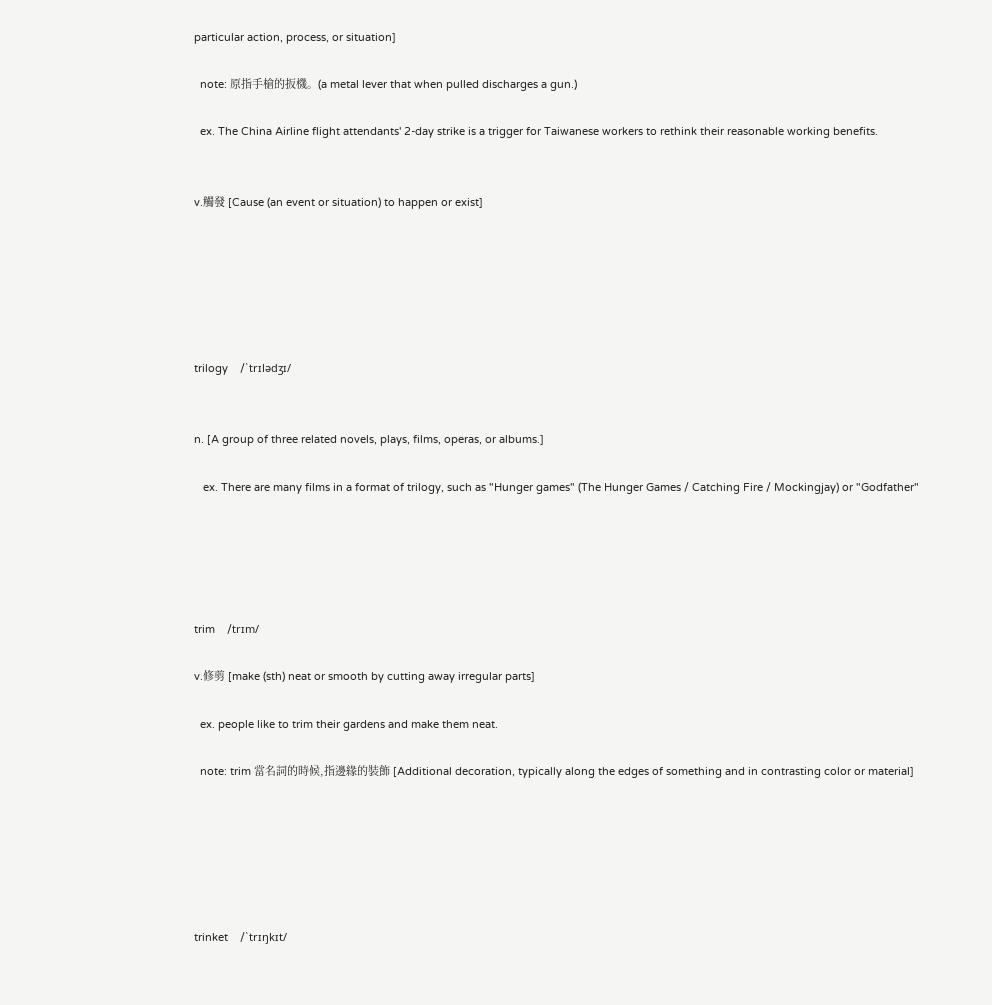particular action, process, or situation]

  note: 原指手槍的扳機。(a metal lever that when pulled discharges a gun.)

  ex. The China Airline flight attendants' 2-day strike is a trigger for Taiwanese workers to rethink their reasonable working benefits.


v.觸發 [Cause (an event or situation) to happen or exist]






trilogy    /ˋtrɪlədʒɪ/


n. [A group of three related novels, plays, films, operas, or albums.]

   ex. There are many films in a format of trilogy, such as "Hunger games" (The Hunger Games / Catching Fire / Mockingjay) or "Godfather"





trim    /trɪm/

v.修剪 [make (sth) neat or smooth by cutting away irregular parts]

  ex. people like to trim their gardens and make them neat.

  note: trim 當名詞的時候,指邊緣的裝飾 [Additional decoration, typically along the edges of something and in contrasting color or material]






trinket    /ˋtrɪŋkɪt/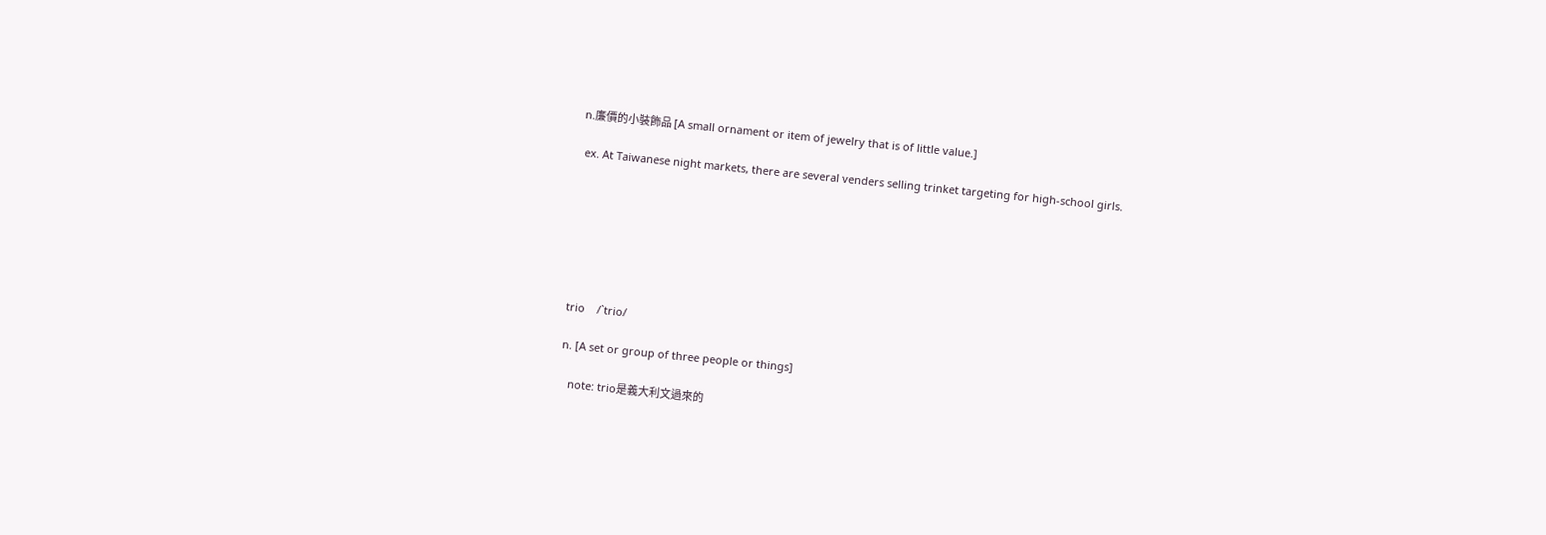n.廉價的小裝飾品 [A small ornament or item of jewelry that is of little value.]

 ex. At Taiwanese night markets, there are several venders selling trinket targeting for high-school girls.







trio    /ˋtrio/

n. [A set or group of three people or things]

   note: trio是義大利文過來的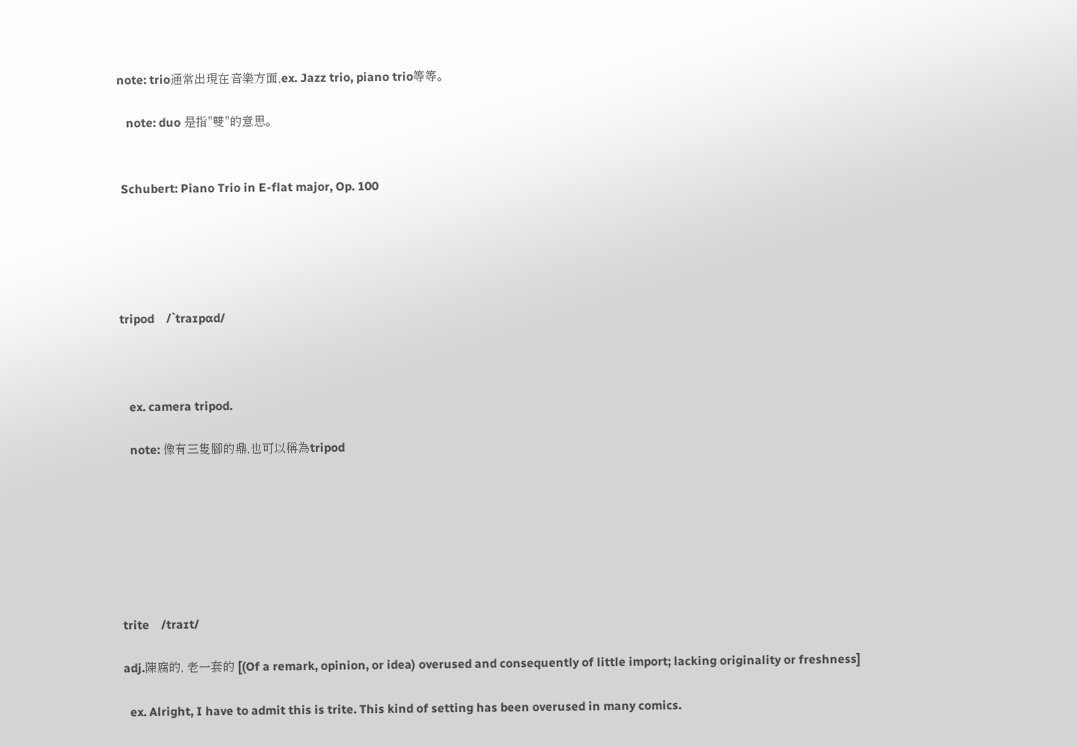note: trio通常出現在音樂方面,ex. Jazz trio, piano trio等等。

   note: duo 是指"雙"的意思。


 Schubert: Piano Trio in E-flat major, Op. 100





tripod    /ˋtraɪpɑd/



   ex. camera tripod.

   note: 像有三隻腳的鼎,也可以稱為tripod







trite    /traɪt/

adj.陳腐的, 老一套的 [(Of a remark, opinion, or idea) overused and consequently of little import; lacking originality or freshness]

  ex. Alright, I have to admit this is trite. This kind of setting has been overused in many comics.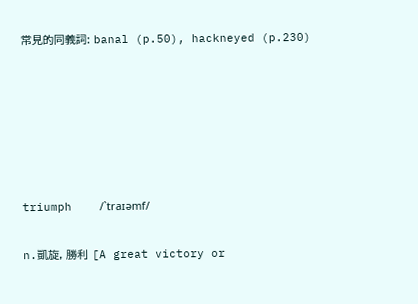常見的同義詞: banal (p.50), hackneyed (p.230)






triumph    /ˋtraɪəmf/

n.凱旋, 勝利 [A great victory or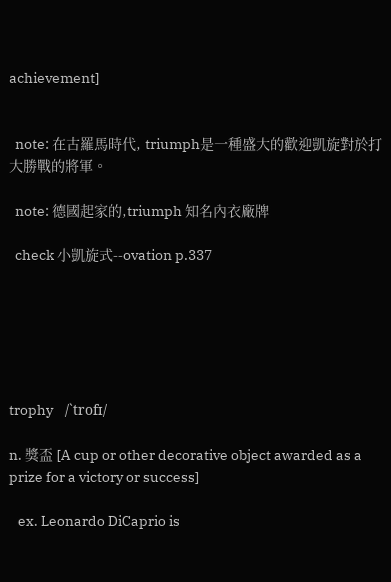achievement]


  note: 在古羅馬時代, triumph是一種盛大的歡迎凱旋對於打大勝戰的將軍。

  note: 德國起家的,triumph 知名內衣廠牌

  check 小凱旋式--ovation p.337






trophy    /ˋtrofɪ/

n. 獎盃 [A cup or other decorative object awarded as a prize for a victory or success]

   ex. Leonardo DiCaprio is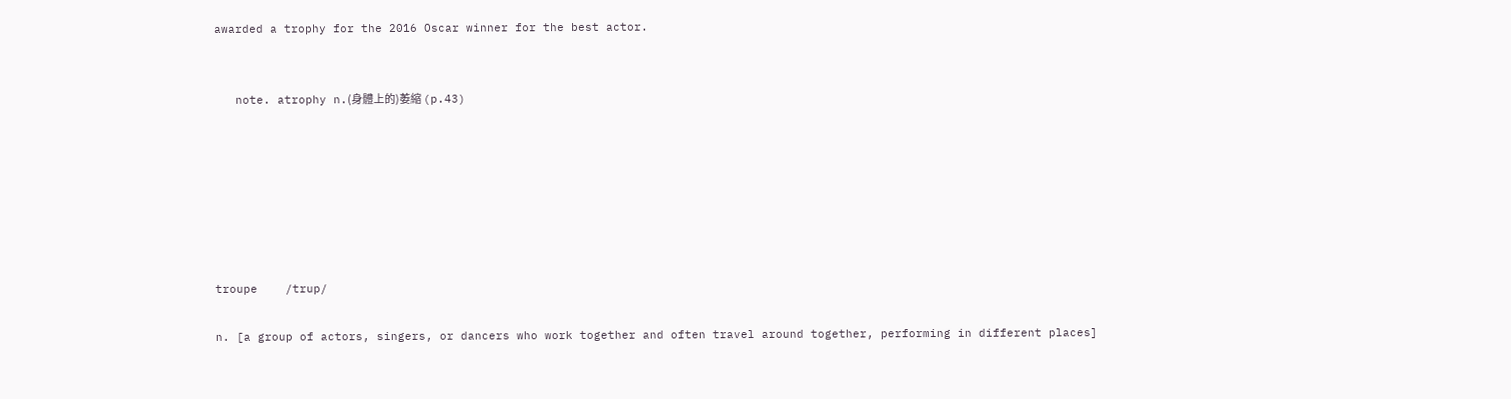awarded a trophy for the 2016 Oscar winner for the best actor.


   note. atrophy n.(身體上的)萎縮 (p.43)







troupe    /trup/

n. [a group of actors, singers, or dancers who work together and often travel around together, performing in different places]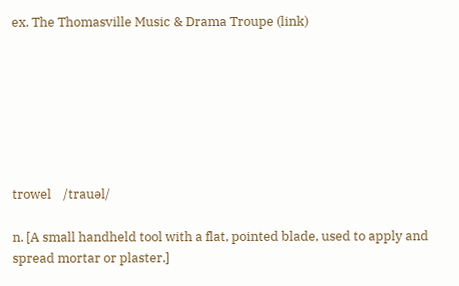ex. The Thomasville Music & Drama Troupe (link)







trowel    /trauəl/

n. [A small handheld tool with a flat, pointed blade, used to apply and spread mortar or plaster.]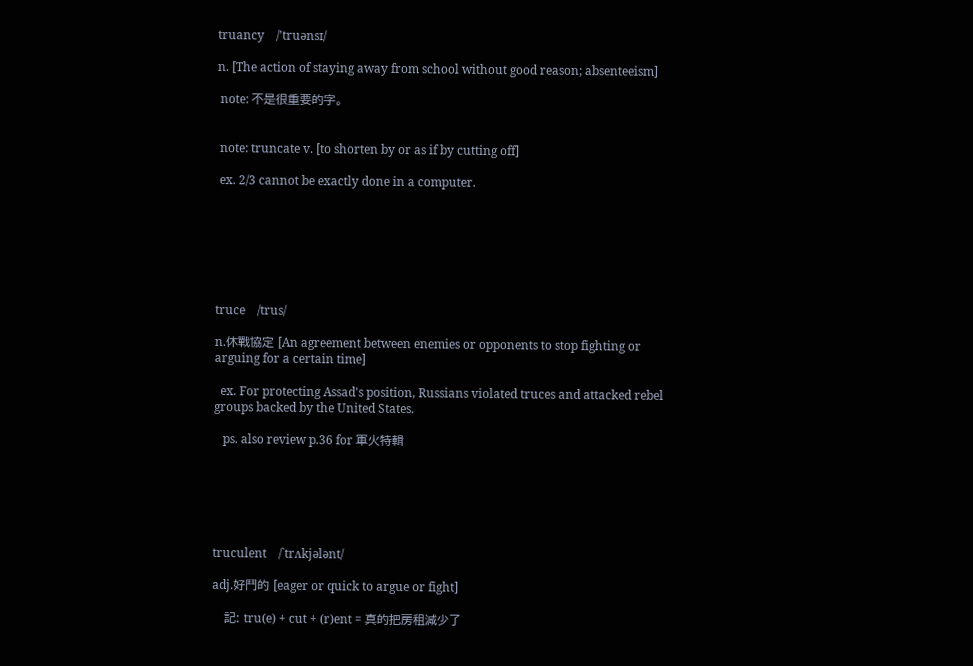truancy    /'truənsɪ/

n. [The action of staying away from school without good reason; absenteeism]

 note: 不是很重要的字。


 note: truncate v. [to shorten by or as if by cutting off]

 ex. 2/3 cannot be exactly done in a computer.







truce    /trus/

n.休戰協定 [An agreement between enemies or opponents to stop fighting or arguing for a certain time]

  ex. For protecting Assad's position, Russians violated truces and attacked rebel groups backed by the United States.

   ps. also review p.36 for 軍火特輯






truculent    /ˋtrʌkjələnt/

adj.好鬥的 [eager or quick to argue or fight]

   記: tru(e) + cut + (r)ent = 真的把房租減少了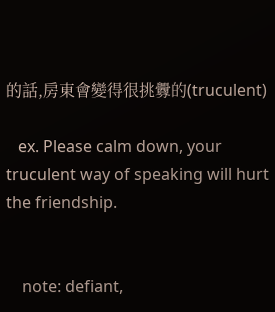的話,房東會變得很挑釁的(truculent)

   ex. Please calm down, your truculent way of speaking will hurt the friendship.


    note: defiant,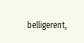belligerent,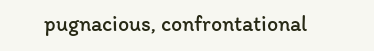pugnacious, confrontational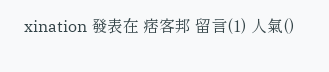xination 發表在 痞客邦 留言(1) 人氣()